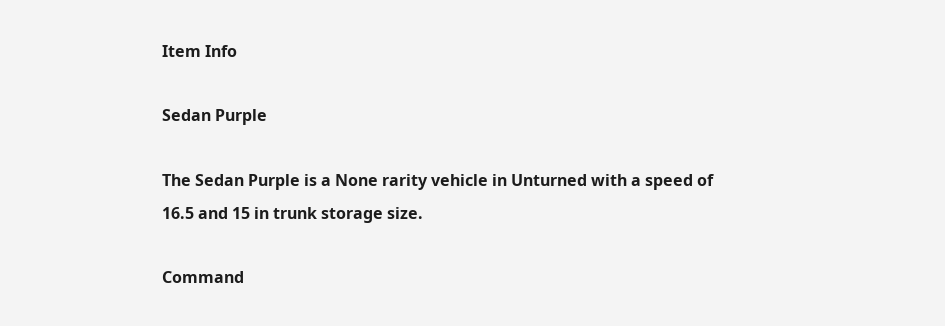Item Info

Sedan Purple

The Sedan Purple is a None rarity vehicle in Unturned with a speed of 16.5 and 15 in trunk storage size.

Command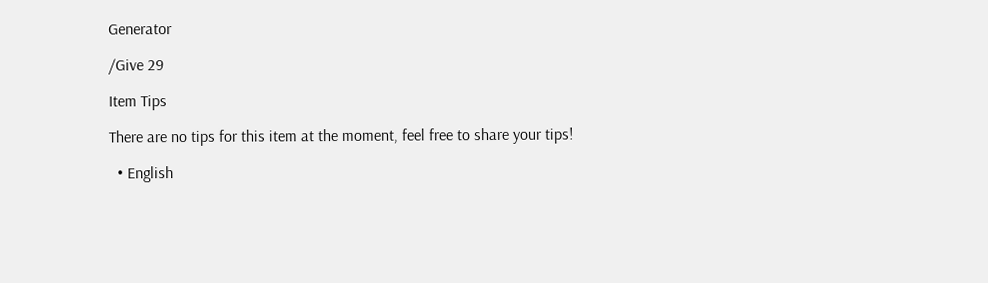Generator

/Give 29

Item Tips

There are no tips for this item at the moment, feel free to share your tips!

  • English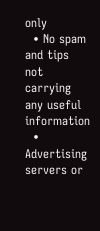only
  • No spam and tips not carrying any useful information
  • Advertising servers or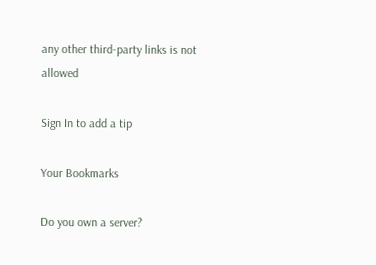any other third-party links is not allowed

Sign In to add a tip

Your Bookmarks

Do you own a server?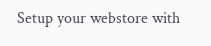Setup your webstore with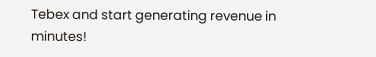Tebex and start generating revenue in minutes!